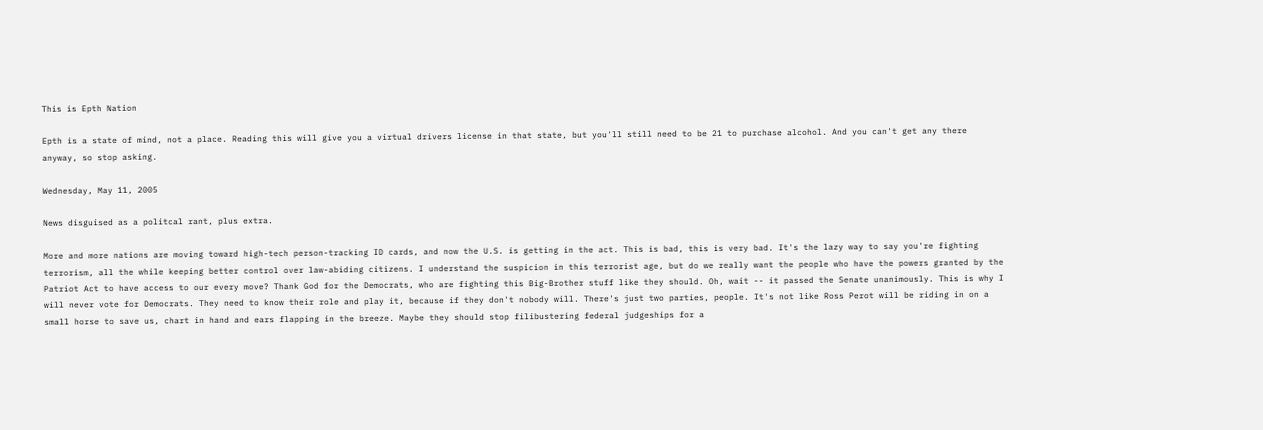This is Epth Nation

Epth is a state of mind, not a place. Reading this will give you a virtual drivers license in that state, but you'll still need to be 21 to purchase alcohol. And you can't get any there anyway, so stop asking.

Wednesday, May 11, 2005

News disguised as a politcal rant, plus extra.

More and more nations are moving toward high-tech person-tracking ID cards, and now the U.S. is getting in the act. This is bad, this is very bad. It's the lazy way to say you're fighting terrorism, all the while keeping better control over law-abiding citizens. I understand the suspicion in this terrorist age, but do we really want the people who have the powers granted by the Patriot Act to have access to our every move? Thank God for the Democrats, who are fighting this Big-Brother stuff like they should. Oh, wait -- it passed the Senate unanimously. This is why I will never vote for Democrats. They need to know their role and play it, because if they don't nobody will. There's just two parties, people. It's not like Ross Perot will be riding in on a small horse to save us, chart in hand and ears flapping in the breeze. Maybe they should stop filibustering federal judgeships for a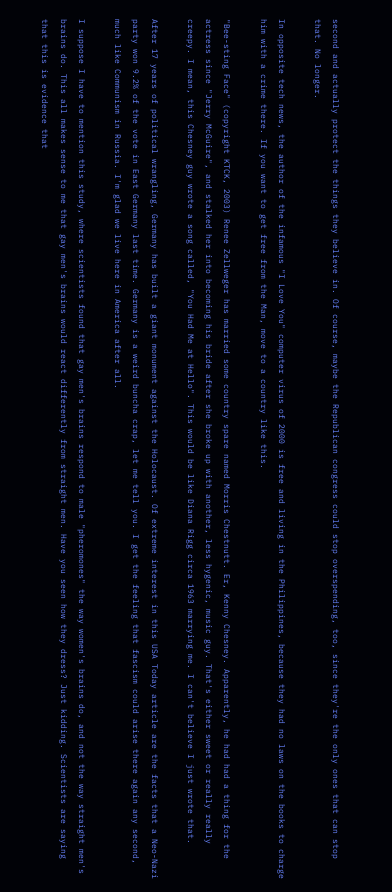second and actually protect the things they believe in. Of course, maybe the Republican congress could stop overspending, too, since they're the only ones that can stop that. No longer.

In opposite tech news, the author of the infamous "I Love You" computer virus of 2000 is free and living in the Philippines, because they had no laws on the books to charge him with a crime there. If you want to get free from the Man, move to a country like this.

"Bee-sting Face" (copyright KTCK, 2003) Renee Zellweger has married some country spare named Morris Chestnutt. Er, Kenny Chesney. Apparently, he had had a thing for the actress since "Jerry McGuire", and stalked her into becoming his bride after she broke up with another, less hygenic, music guy. That's either sweet or really really creepy. I mean, this Chesney guy wrote a song called, "You Had Me at Hello". This would be like Diana Rigg circa 1963 marrying me. I can't believe I just wrote that.

After 17 years of political wrangling, Germany has built a giant monument against the Holocaust. Of extreme interest in this USA Today article are the facts that a Neo-Nazi party won 9.2% of the vote in East Germany last time. Germany is a weird buncha crap, let me tell you. I get the feeling that fascism could arise there again any second, much like Communism in Russia. I'm glad we live here in America after all.

I suppose I have to mention this study, where scientists found that gay men's brains respond to male "pheromones" the way women's brains do, and not the way straight men's brains do. This all makes sense to me that gay men's brains would react differently from straight men. Have you seen how they dress? Just kidding. Scientists are saying that this is evidence that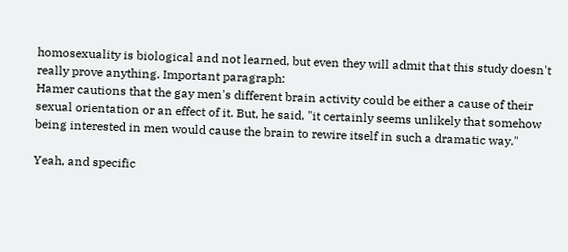homosexuality is biological and not learned, but even they will admit that this study doesn't really prove anything. Important paragraph:
Hamer cautions that the gay men's different brain activity could be either a cause of their sexual orientation or an effect of it. But, he said, "it certainly seems unlikely that somehow being interested in men would cause the brain to rewire itself in such a dramatic way."

Yeah, and specific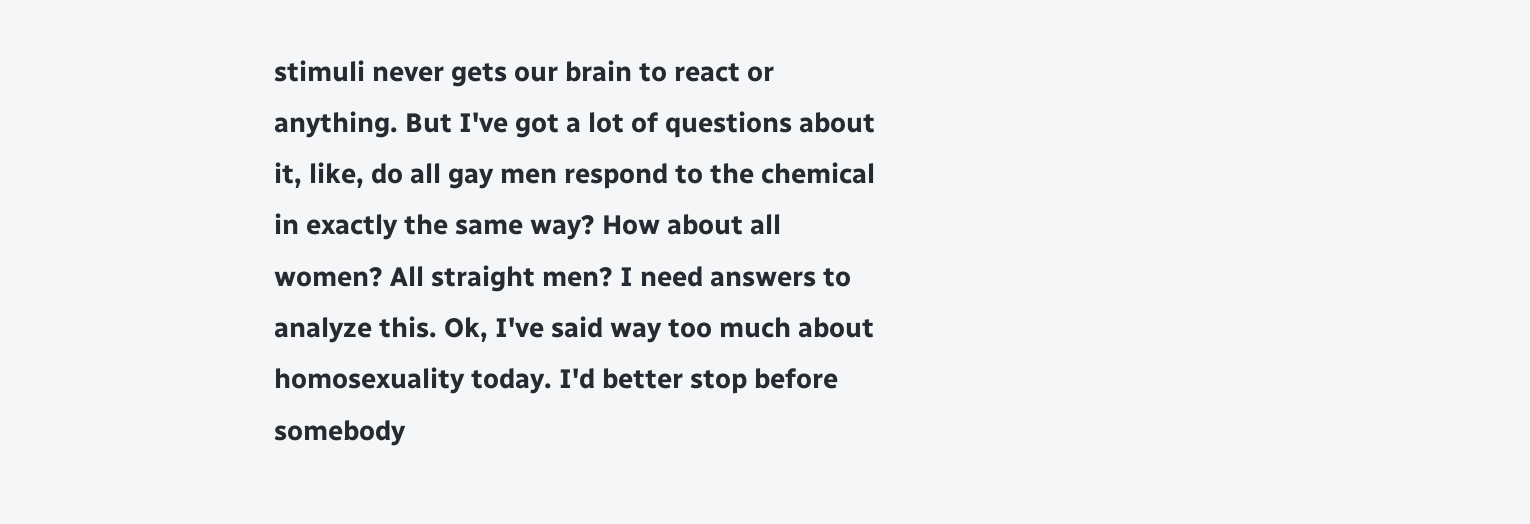stimuli never gets our brain to react or anything. But I've got a lot of questions about it, like, do all gay men respond to the chemical in exactly the same way? How about all women? All straight men? I need answers to analyze this. Ok, I've said way too much about homosexuality today. I'd better stop before somebody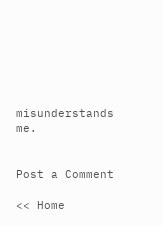misunderstands me.


Post a Comment

<< Home